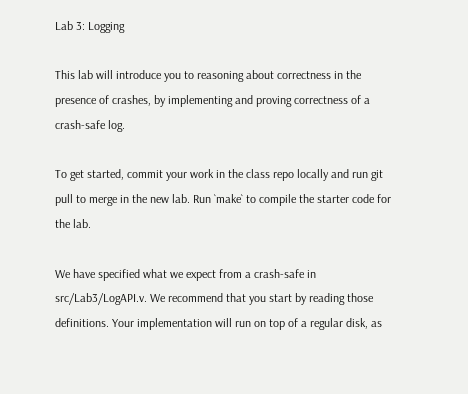Lab 3: Logging

This lab will introduce you to reasoning about correctness in the presence of crashes, by implementing and proving correctness of a crash-safe log.

To get started, commit your work in the class repo locally and run git pull to merge in the new lab. Run `make` to compile the starter code for the lab.

We have specified what we expect from a crash-safe in src/Lab3/LogAPI.v. We recommend that you start by reading those definitions. Your implementation will run on top of a regular disk, as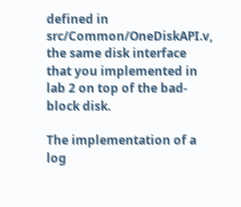defined in src/Common/OneDiskAPI.v, the same disk interface that you implemented in lab 2 on top of the bad-block disk.

The implementation of a log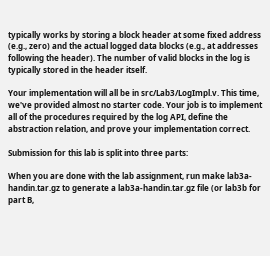typically works by storing a block header at some fixed address (e.g., zero) and the actual logged data blocks (e.g., at addresses following the header). The number of valid blocks in the log is typically stored in the header itself.

Your implementation will all be in src/Lab3/LogImpl.v. This time, we've provided almost no starter code. Your job is to implement all of the procedures required by the log API, define the abstraction relation, and prove your implementation correct.

Submission for this lab is split into three parts:

When you are done with the lab assignment, run make lab3a-handin.tar.gz to generate a lab3a-handin.tar.gz file (or lab3b for part B,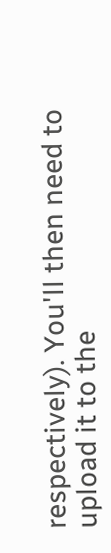respectively). You'll then need to upload it to the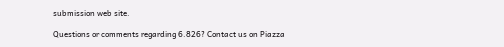submission web site.

Questions or comments regarding 6.826? Contact us on Piazza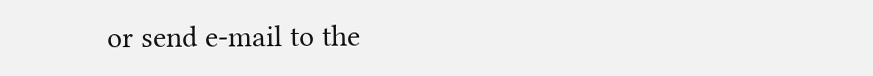or send e-mail to the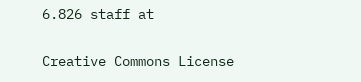6.826 staff at

Creative Commons License